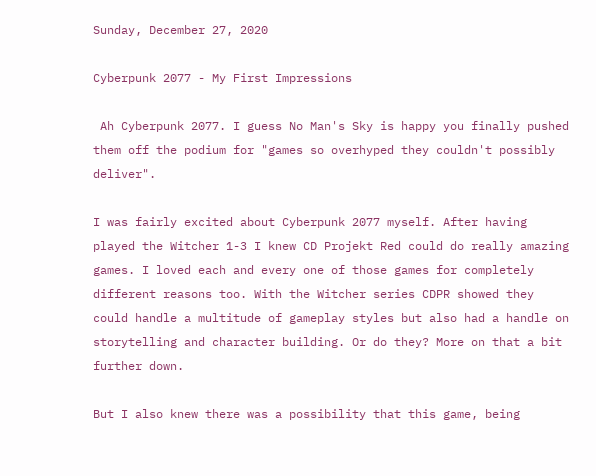Sunday, December 27, 2020

Cyberpunk 2077 - My First Impressions

 Ah Cyberpunk 2077. I guess No Man's Sky is happy you finally pushed them off the podium for "games so overhyped they couldn't possibly deliver".

I was fairly excited about Cyberpunk 2077 myself. After having played the Witcher 1-3 I knew CD Projekt Red could do really amazing games. I loved each and every one of those games for completely different reasons too. With the Witcher series CDPR showed they could handle a multitude of gameplay styles but also had a handle on storytelling and character building. Or do they? More on that a bit further down.

But I also knew there was a possibility that this game, being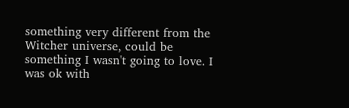something very different from the Witcher universe, could be something I wasn't going to love. I was ok with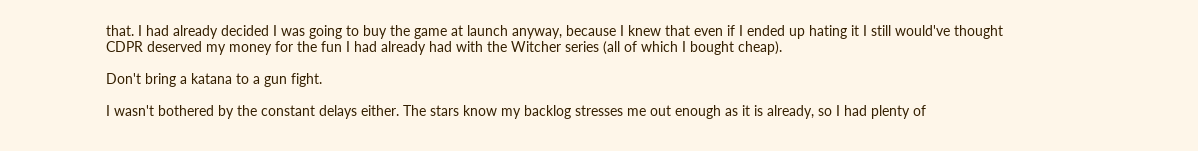that. I had already decided I was going to buy the game at launch anyway, because I knew that even if I ended up hating it I still would've thought CDPR deserved my money for the fun I had already had with the Witcher series (all of which I bought cheap).

Don't bring a katana to a gun fight.

I wasn't bothered by the constant delays either. The stars know my backlog stresses me out enough as it is already, so I had plenty of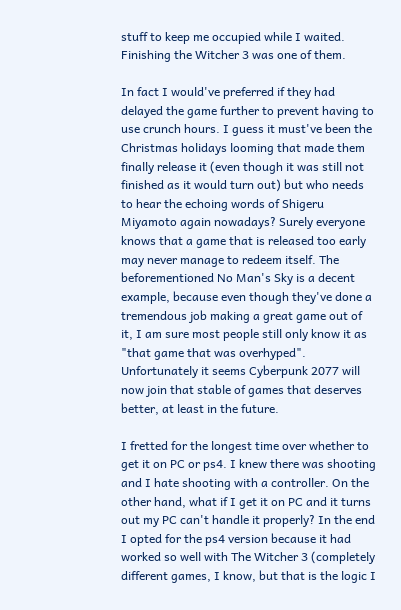stuff to keep me occupied while I waited. Finishing the Witcher 3 was one of them.

In fact I would've preferred if they had delayed the game further to prevent having to use crunch hours. I guess it must've been the Christmas holidays looming that made them finally release it (even though it was still not finished as it would turn out) but who needs to hear the echoing words of Shigeru Miyamoto again nowadays? Surely everyone knows that a game that is released too early may never manage to redeem itself. The beforementioned No Man's Sky is a decent example, because even though they've done a tremendous job making a great game out of it, I am sure most people still only know it as "that game that was overhyped". Unfortunately it seems Cyberpunk 2077 will now join that stable of games that deserves better, at least in the future.

I fretted for the longest time over whether to get it on PC or ps4. I knew there was shooting and I hate shooting with a controller. On the other hand, what if I get it on PC and it turns out my PC can't handle it properly? In the end I opted for the ps4 version because it had worked so well with The Witcher 3 (completely different games, I know, but that is the logic I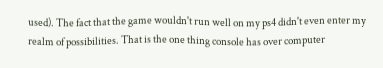used). The fact that the game wouldn't run well on my ps4 didn't even enter my realm of possibilities. That is the one thing console has over computer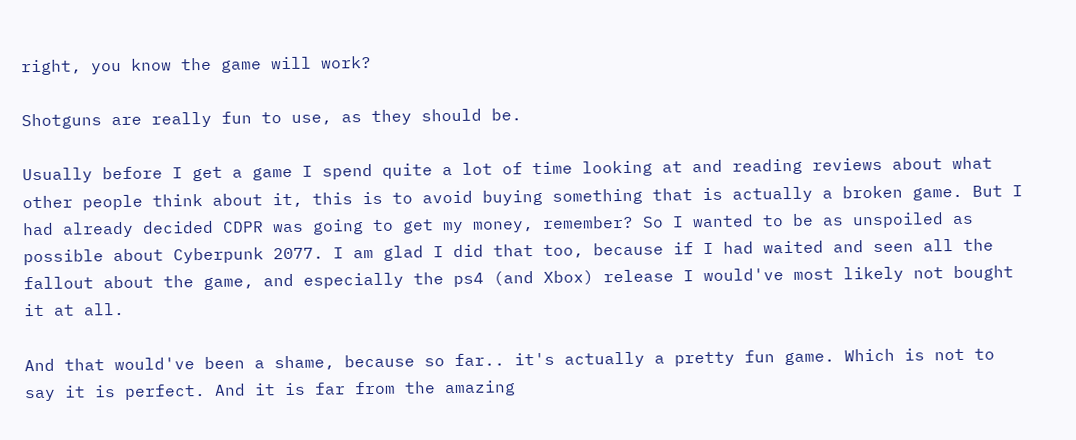right, you know the game will work?

Shotguns are really fun to use, as they should be.

Usually before I get a game I spend quite a lot of time looking at and reading reviews about what other people think about it, this is to avoid buying something that is actually a broken game. But I had already decided CDPR was going to get my money, remember? So I wanted to be as unspoiled as possible about Cyberpunk 2077. I am glad I did that too, because if I had waited and seen all the fallout about the game, and especially the ps4 (and Xbox) release I would've most likely not bought it at all.

And that would've been a shame, because so far.. it's actually a pretty fun game. Which is not to say it is perfect. And it is far from the amazing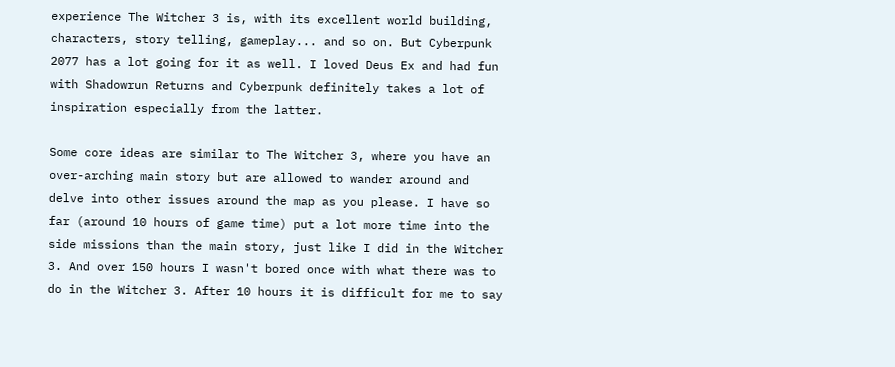experience The Witcher 3 is, with its excellent world building, characters, story telling, gameplay... and so on. But Cyberpunk 2077 has a lot going for it as well. I loved Deus Ex and had fun with Shadowrun Returns and Cyberpunk definitely takes a lot of inspiration especially from the latter.

Some core ideas are similar to The Witcher 3, where you have an over-arching main story but are allowed to wander around and delve into other issues around the map as you please. I have so far (around 10 hours of game time) put a lot more time into the side missions than the main story, just like I did in the Witcher 3. And over 150 hours I wasn't bored once with what there was to do in the Witcher 3. After 10 hours it is difficult for me to say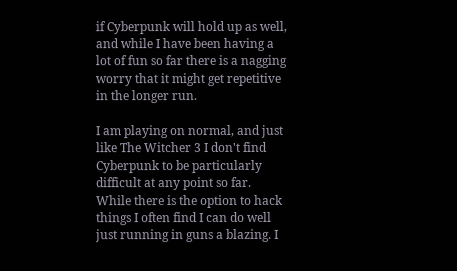if Cyberpunk will hold up as well, and while I have been having a lot of fun so far there is a nagging worry that it might get repetitive in the longer run.

I am playing on normal, and just like The Witcher 3 I don't find Cyberpunk to be particularly difficult at any point so far. While there is the option to hack things I often find I can do well just running in guns a blazing. I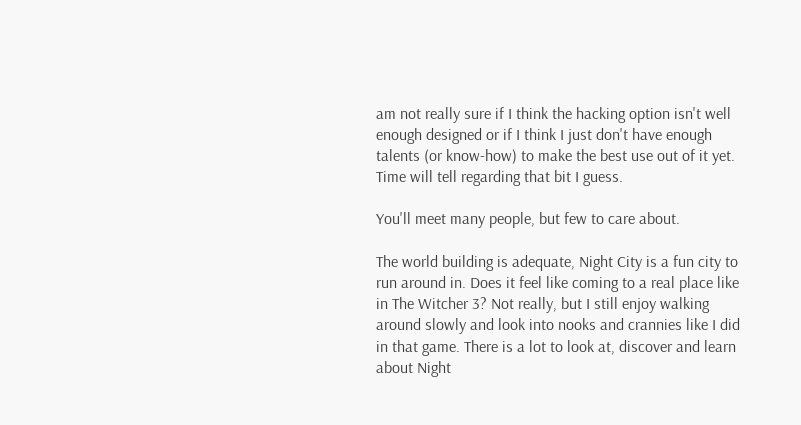am not really sure if I think the hacking option isn't well enough designed or if I think I just don't have enough talents (or know-how) to make the best use out of it yet. Time will tell regarding that bit I guess.

You'll meet many people, but few to care about.

The world building is adequate, Night City is a fun city to run around in. Does it feel like coming to a real place like in The Witcher 3? Not really, but I still enjoy walking around slowly and look into nooks and crannies like I did in that game. There is a lot to look at, discover and learn about Night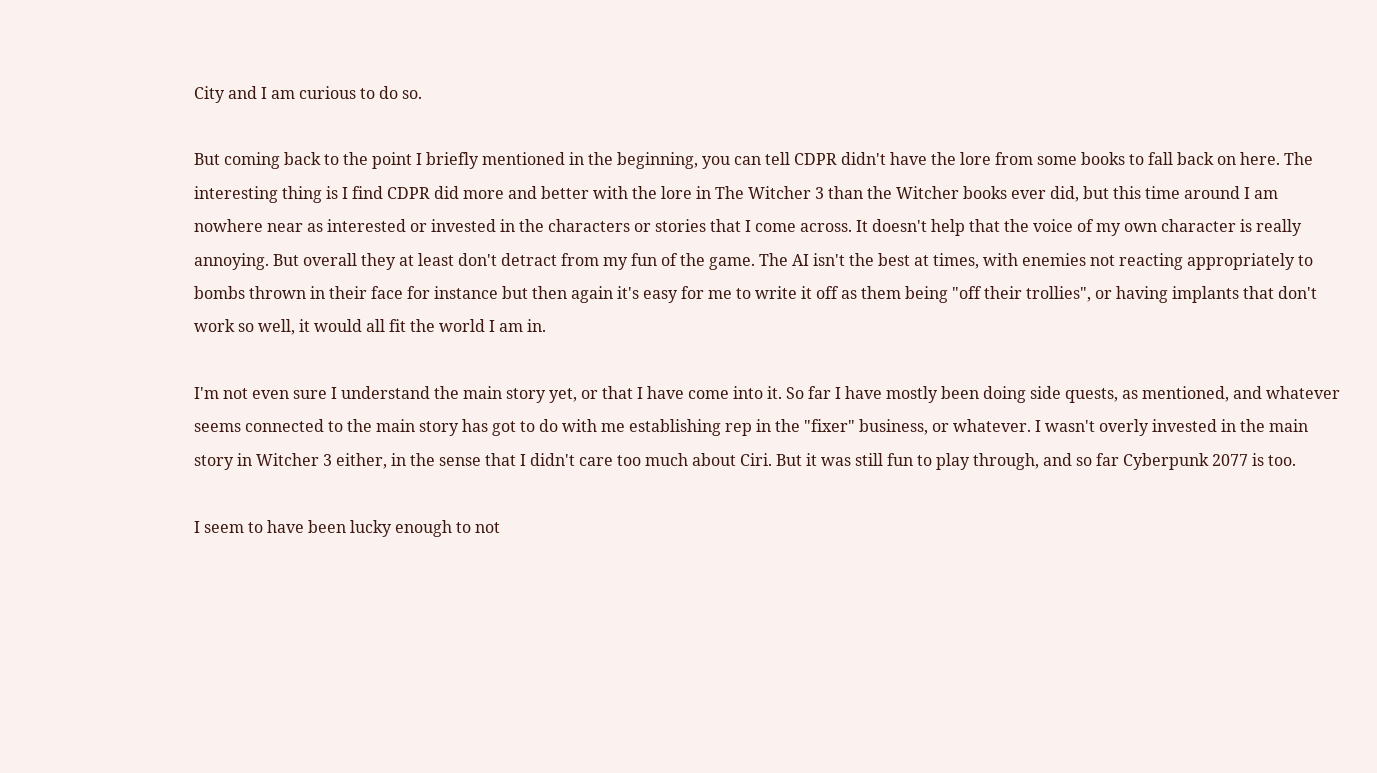City and I am curious to do so.

But coming back to the point I briefly mentioned in the beginning, you can tell CDPR didn't have the lore from some books to fall back on here. The interesting thing is I find CDPR did more and better with the lore in The Witcher 3 than the Witcher books ever did, but this time around I am nowhere near as interested or invested in the characters or stories that I come across. It doesn't help that the voice of my own character is really annoying. But overall they at least don't detract from my fun of the game. The AI isn't the best at times, with enemies not reacting appropriately to bombs thrown in their face for instance but then again it's easy for me to write it off as them being "off their trollies", or having implants that don't work so well, it would all fit the world I am in.

I'm not even sure I understand the main story yet, or that I have come into it. So far I have mostly been doing side quests, as mentioned, and whatever seems connected to the main story has got to do with me establishing rep in the "fixer" business, or whatever. I wasn't overly invested in the main story in Witcher 3 either, in the sense that I didn't care too much about Ciri. But it was still fun to play through, and so far Cyberpunk 2077 is too.

I seem to have been lucky enough to not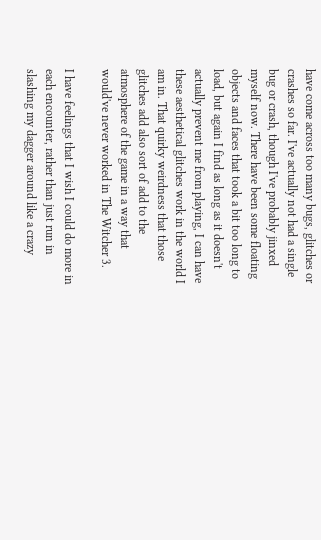have come across too many bugs, glitches or crashes so far. I've actually not had a single bug or crash, though I've probably jinxed myself now. There have been some floating objects and faces that took a bit too long to load, but again I find as long as it doesn't actually prevent me from playing, I can have these aesthetical glitches work in the world I am in. That quirky weirdness that those glitches add also sort of add to the atmosphere of the game in a way that would've never worked in The Witcher 3.

I have feelings that I wish I could do more in each encounter, rather than just run in slashing my dagger around like a crazy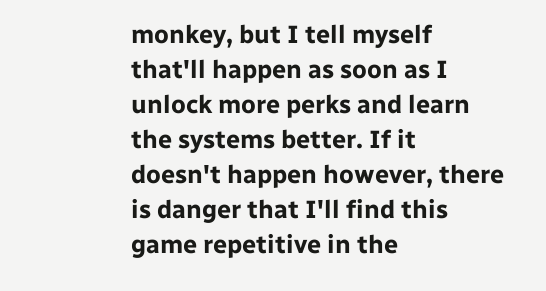monkey, but I tell myself that'll happen as soon as I unlock more perks and learn the systems better. If it doesn't happen however, there is danger that I'll find this game repetitive in the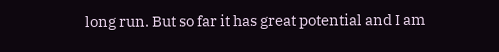long run. But so far it has great potential and I am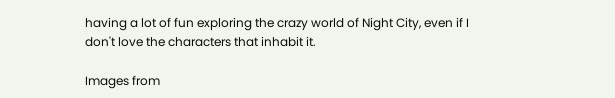having a lot of fun exploring the crazy world of Night City, even if I don't love the characters that inhabit it.

Images from